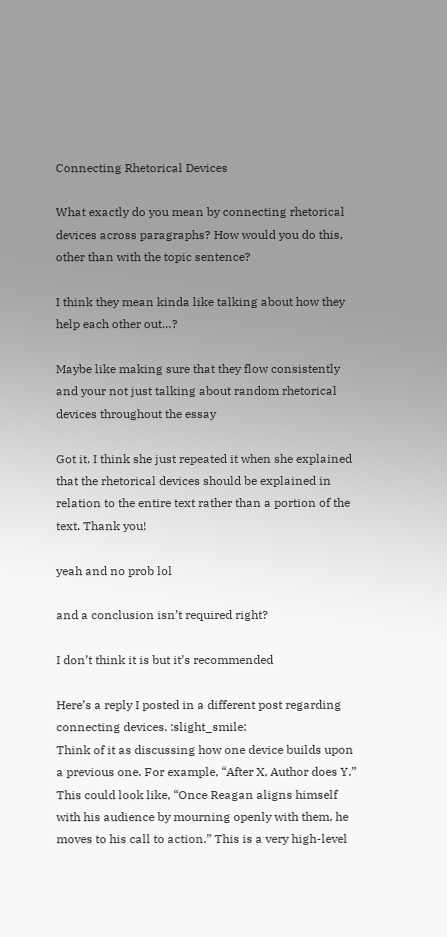Connecting Rhetorical Devices

What exactly do you mean by connecting rhetorical devices across paragraphs? How would you do this, other than with the topic sentence?

I think they mean kinda like talking about how they help each other out…?

Maybe like making sure that they flow consistently and your not just talking about random rhetorical devices throughout the essay

Got it. I think she just repeated it when she explained that the rhetorical devices should be explained in relation to the entire text rather than a portion of the text. Thank you!

yeah and no prob lol

and a conclusion isn’t required right?

I don’t think it is but it’s recommended

Here’s a reply I posted in a different post regarding connecting devices. :slight_smile:
Think of it as discussing how one device builds upon a previous one. For example, “After X, Author does Y.” This could look like, “Once Reagan aligns himself with his audience by mourning openly with them, he moves to his call to action.” This is a very high-level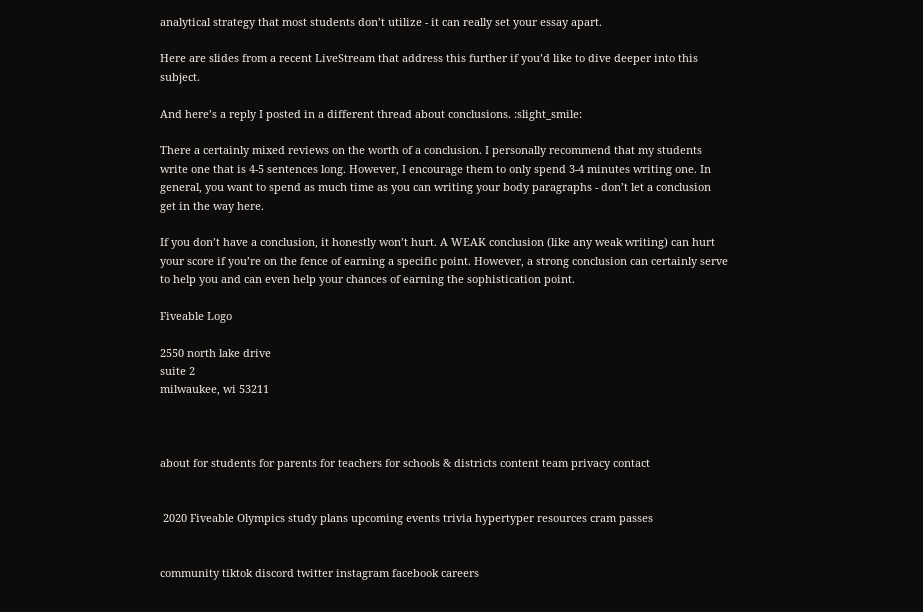analytical strategy that most students don’t utilize - it can really set your essay apart.

Here are slides from a recent LiveStream that address this further if you’d like to dive deeper into this subject.

And here’s a reply I posted in a different thread about conclusions. :slight_smile:

There a certainly mixed reviews on the worth of a conclusion. I personally recommend that my students write one that is 4-5 sentences long. However, I encourage them to only spend 3-4 minutes writing one. In general, you want to spend as much time as you can writing your body paragraphs - don’t let a conclusion get in the way here.

If you don’t have a conclusion, it honestly won’t hurt. A WEAK conclusion (like any weak writing) can hurt your score if you’re on the fence of earning a specific point. However, a strong conclusion can certainly serve to help you and can even help your chances of earning the sophistication point.

Fiveable Logo

2550 north lake drive
suite 2
milwaukee, wi 53211



about for students for parents for teachers for schools & districts content team privacy contact


 2020 Fiveable Olympics study plans upcoming events trivia hypertyper resources cram passes


community tiktok discord twitter instagram facebook careers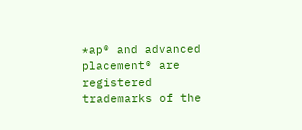*ap® and advanced placement® are registered trademarks of the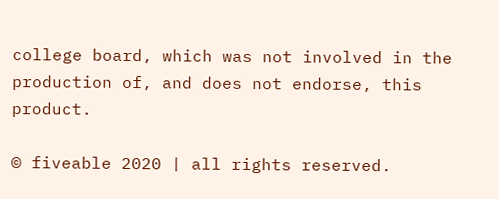college board, which was not involved in the production of, and does not endorse, this product.

© fiveable 2020 | all rights reserved.